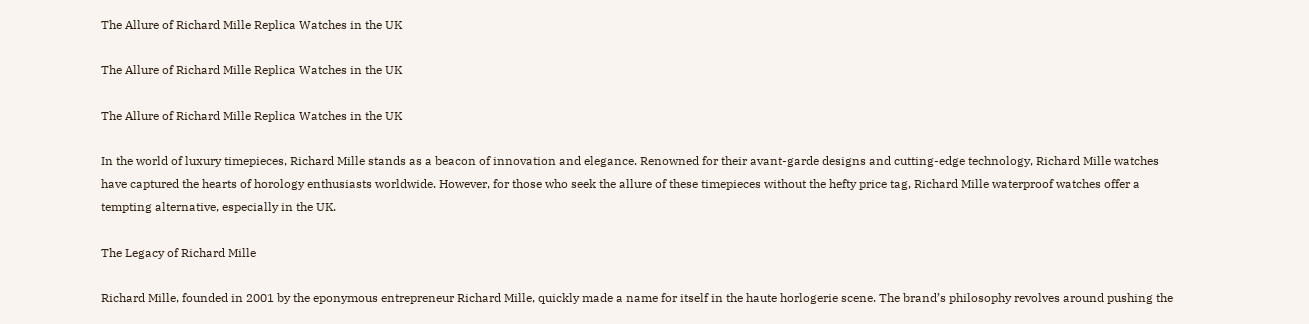The Allure of Richard Mille Replica Watches in the UK

The Allure of Richard Mille Replica Watches in the UK

The Allure of Richard Mille Replica Watches in the UK

In the world of luxury timepieces, Richard Mille stands as a beacon of innovation and elegance. Renowned for their avant-garde designs and cutting-edge technology, Richard Mille watches have captured the hearts of horology enthusiasts worldwide. However, for those who seek the allure of these timepieces without the hefty price tag, Richard Mille waterproof watches offer a tempting alternative, especially in the UK.

The Legacy of Richard Mille

Richard Mille, founded in 2001 by the eponymous entrepreneur Richard Mille, quickly made a name for itself in the haute horlogerie scene. The brand’s philosophy revolves around pushing the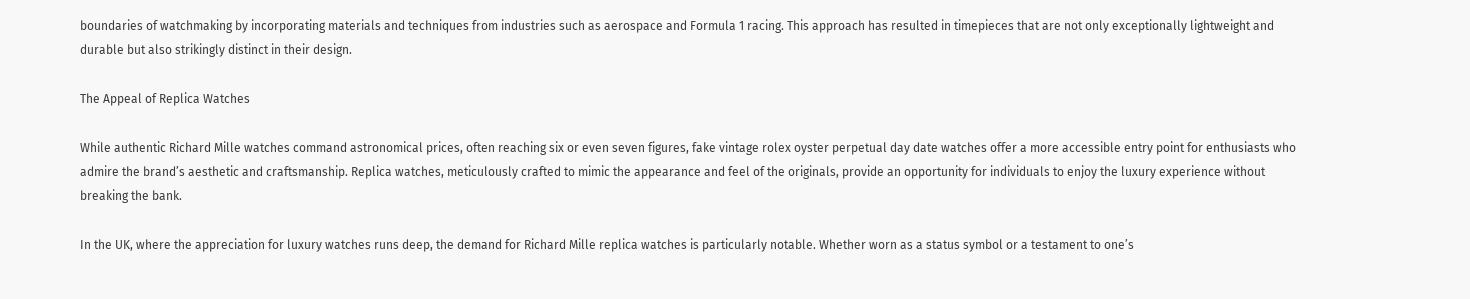boundaries of watchmaking by incorporating materials and techniques from industries such as aerospace and Formula 1 racing. This approach has resulted in timepieces that are not only exceptionally lightweight and durable but also strikingly distinct in their design.

The Appeal of Replica Watches

While authentic Richard Mille watches command astronomical prices, often reaching six or even seven figures, fake vintage rolex oyster perpetual day date watches offer a more accessible entry point for enthusiasts who admire the brand’s aesthetic and craftsmanship. Replica watches, meticulously crafted to mimic the appearance and feel of the originals, provide an opportunity for individuals to enjoy the luxury experience without breaking the bank.

In the UK, where the appreciation for luxury watches runs deep, the demand for Richard Mille replica watches is particularly notable. Whether worn as a status symbol or a testament to one’s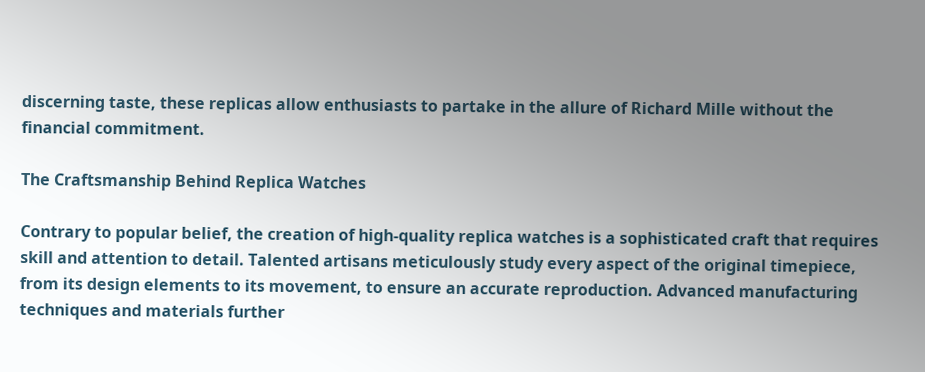discerning taste, these replicas allow enthusiasts to partake in the allure of Richard Mille without the financial commitment.

The Craftsmanship Behind Replica Watches

Contrary to popular belief, the creation of high-quality replica watches is a sophisticated craft that requires skill and attention to detail. Talented artisans meticulously study every aspect of the original timepiece, from its design elements to its movement, to ensure an accurate reproduction. Advanced manufacturing techniques and materials further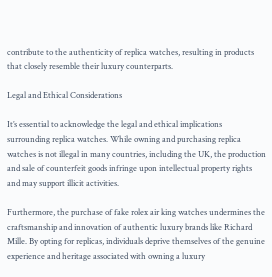contribute to the authenticity of replica watches, resulting in products that closely resemble their luxury counterparts.

Legal and Ethical Considerations

It’s essential to acknowledge the legal and ethical implications surrounding replica watches. While owning and purchasing replica watches is not illegal in many countries, including the UK, the production and sale of counterfeit goods infringe upon intellectual property rights and may support illicit activities.

Furthermore, the purchase of fake rolex air king watches undermines the craftsmanship and innovation of authentic luxury brands like Richard Mille. By opting for replicas, individuals deprive themselves of the genuine experience and heritage associated with owning a luxury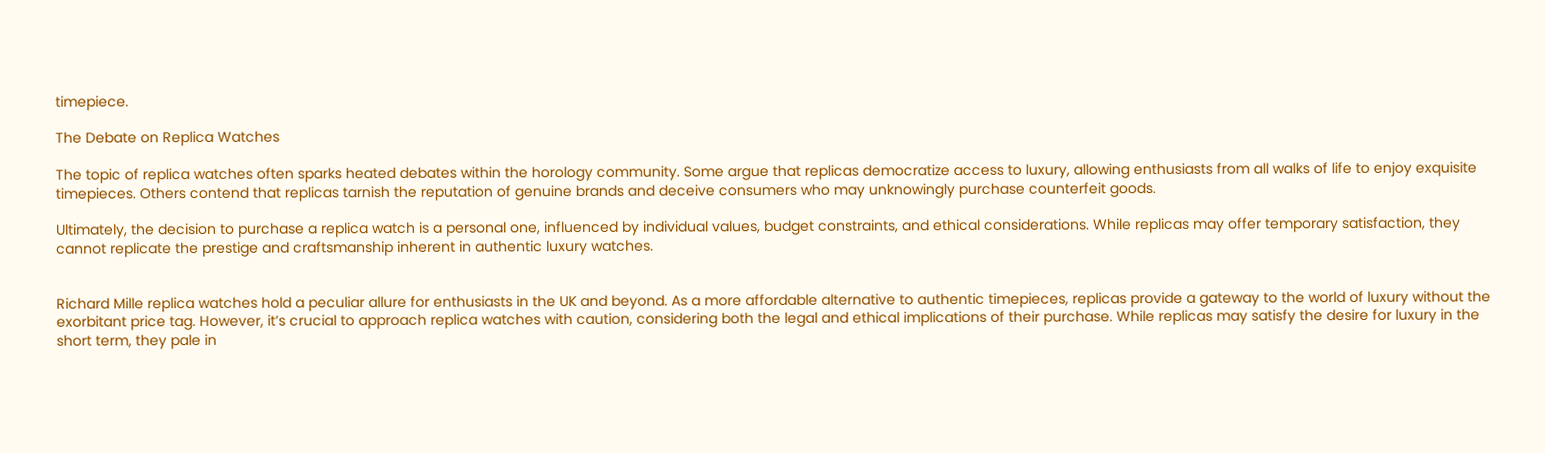timepiece.

The Debate on Replica Watches

The topic of replica watches often sparks heated debates within the horology community. Some argue that replicas democratize access to luxury, allowing enthusiasts from all walks of life to enjoy exquisite timepieces. Others contend that replicas tarnish the reputation of genuine brands and deceive consumers who may unknowingly purchase counterfeit goods.

Ultimately, the decision to purchase a replica watch is a personal one, influenced by individual values, budget constraints, and ethical considerations. While replicas may offer temporary satisfaction, they cannot replicate the prestige and craftsmanship inherent in authentic luxury watches.


Richard Mille replica watches hold a peculiar allure for enthusiasts in the UK and beyond. As a more affordable alternative to authentic timepieces, replicas provide a gateway to the world of luxury without the exorbitant price tag. However, it’s crucial to approach replica watches with caution, considering both the legal and ethical implications of their purchase. While replicas may satisfy the desire for luxury in the short term, they pale in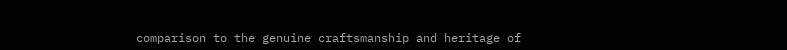comparison to the genuine craftsmanship and heritage of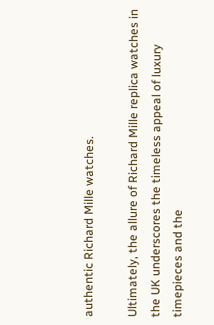authentic Richard Mille watches.

Ultimately, the allure of Richard Mille replica watches in the UK underscores the timeless appeal of luxury timepieces and the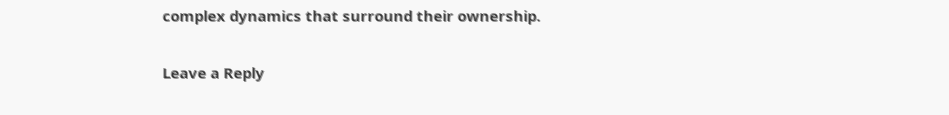complex dynamics that surround their ownership.

Leave a Reply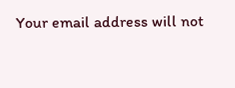Your email address will not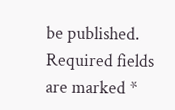be published. Required fields are marked *